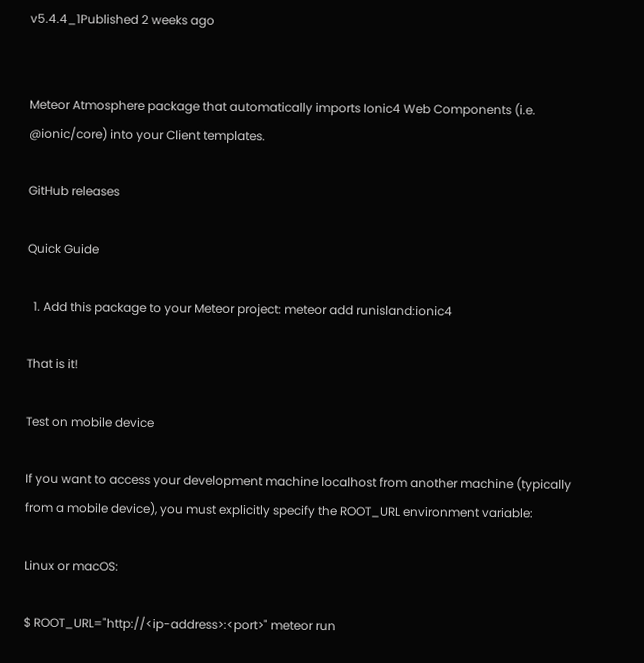v5.4.4_1Published 2 weeks ago


Meteor Atmosphere package that automatically imports Ionic4 Web Components (i.e. @ionic/core) into your Client templates.

GitHub releases

Quick Guide

  1. Add this package to your Meteor project: meteor add runisland:ionic4

That is it!

Test on mobile device

If you want to access your development machine localhost from another machine (typically from a mobile device), you must explicitly specify the ROOT_URL environment variable:

Linux or macOS:

$ ROOT_URL="http://<ip-address>:<port>" meteor run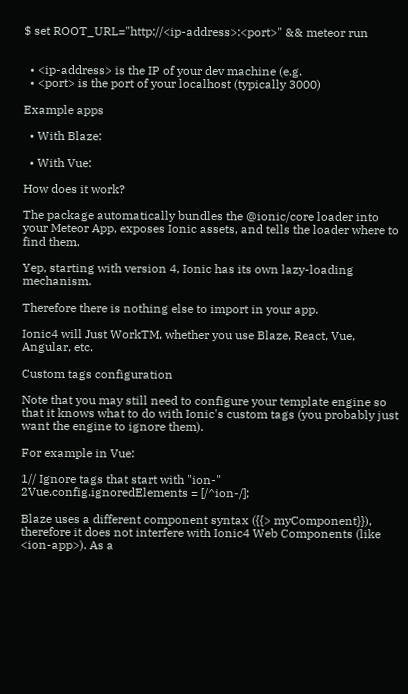$ set ROOT_URL="http://<ip-address>:<port>" && meteor run


  • <ip-address> is the IP of your dev machine (e.g.
  • <port> is the port of your localhost (typically 3000)

Example apps

  • With Blaze:

  • With Vue:

How does it work?

The package automatically bundles the @ionic/core loader into your Meteor App, exposes Ionic assets, and tells the loader where to find them.

Yep, starting with version 4, Ionic has its own lazy-loading mechanism.

Therefore there is nothing else to import in your app.

Ionic4 will Just WorkTM, whether you use Blaze, React, Vue, Angular, etc.

Custom tags configuration

Note that you may still need to configure your template engine so that it knows what to do with Ionic's custom tags (you probably just want the engine to ignore them).

For example in Vue:

1// Ignore tags that start with "ion-"
2Vue.config.ignoredElements = [/^ion-/];

Blaze uses a different component syntax ({{> myComponent}}), therefore it does not interfere with Ionic4 Web Components (like <ion-app>). As a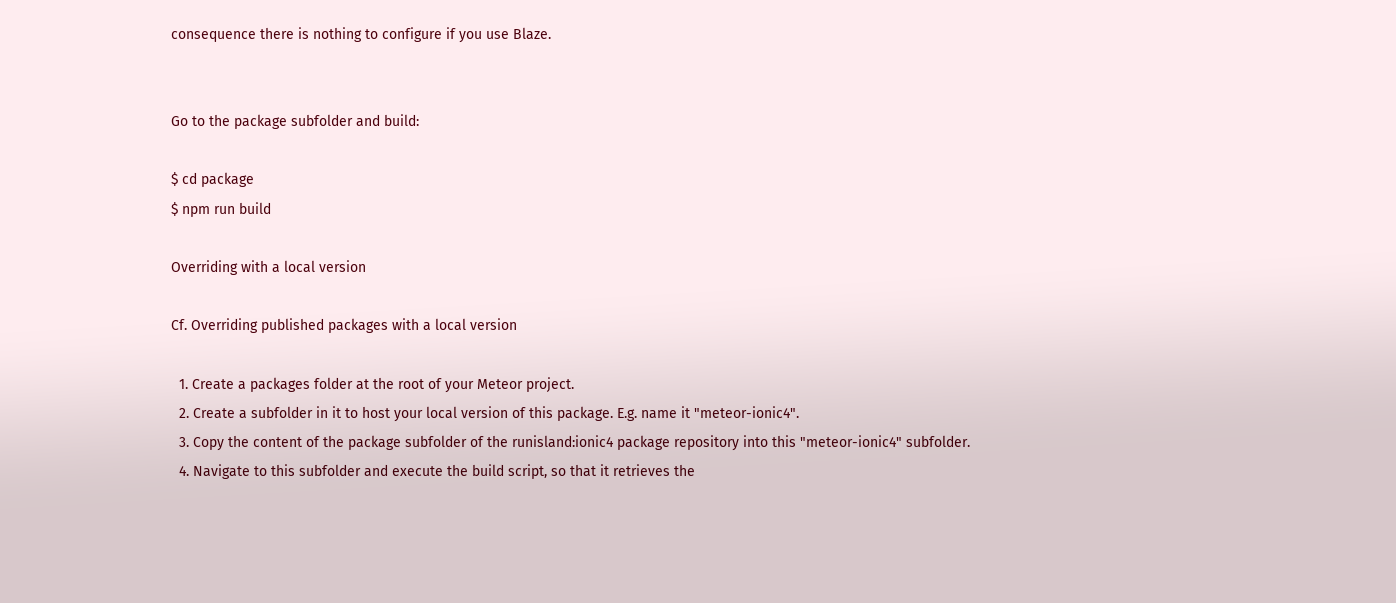consequence there is nothing to configure if you use Blaze.


Go to the package subfolder and build:

$ cd package
$ npm run build

Overriding with a local version

Cf. Overriding published packages with a local version

  1. Create a packages folder at the root of your Meteor project.
  2. Create a subfolder in it to host your local version of this package. E.g. name it "meteor-ionic4".
  3. Copy the content of the package subfolder of the runisland:ionic4 package repository into this "meteor-ionic4" subfolder.
  4. Navigate to this subfolder and execute the build script, so that it retrieves the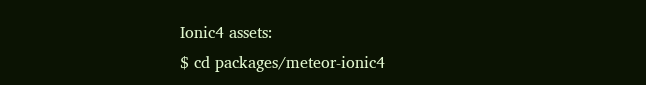Ionic4 assets:
$ cd packages/meteor-ionic4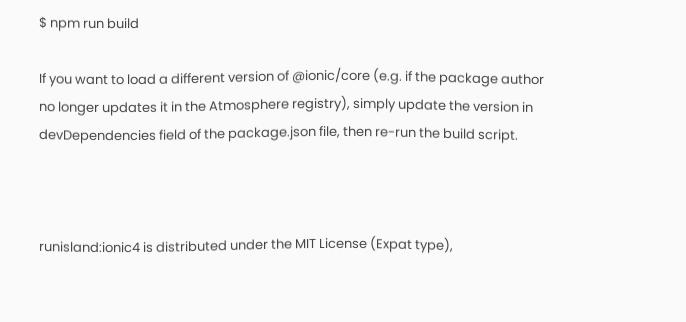$ npm run build

If you want to load a different version of @ionic/core (e.g. if the package author no longer updates it in the Atmosphere registry), simply update the version in devDependencies field of the package.json file, then re-run the build script.



runisland:ionic4 is distributed under the MIT License (Expat type),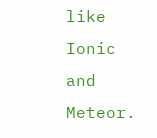like Ionic and Meteor.